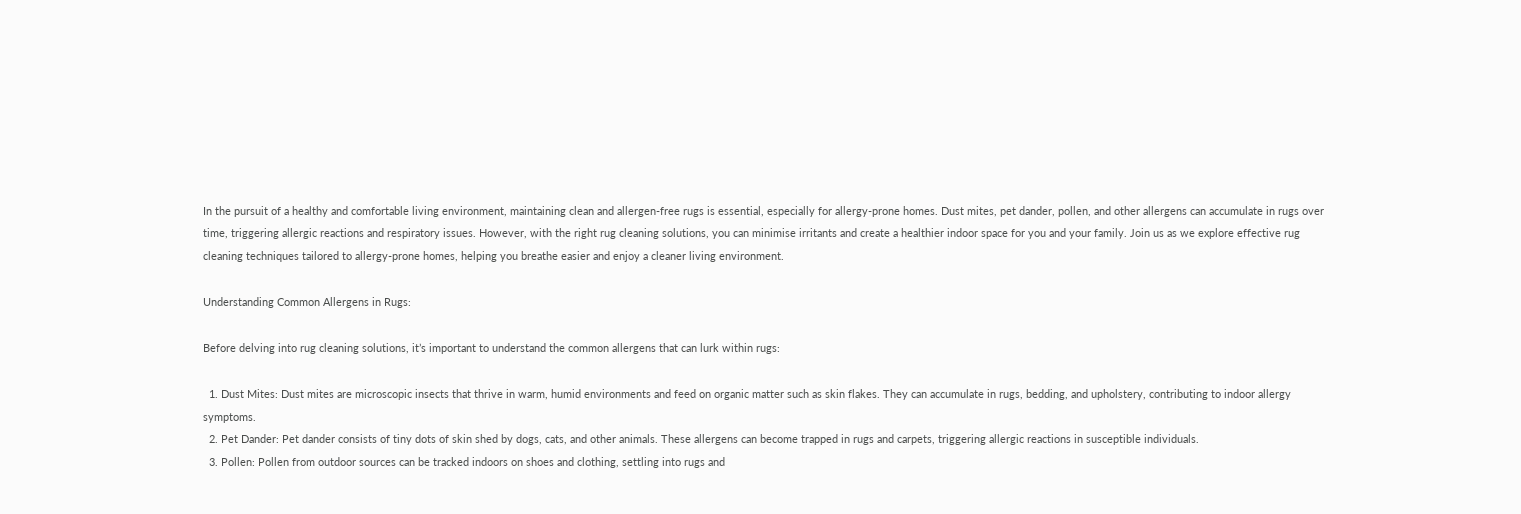In the pursuit of a healthy and comfortable living environment, maintaining clean and allergen-free rugs is essential, especially for allergy-prone homes. Dust mites, pet dander, pollen, and other allergens can accumulate in rugs over time, triggering allergic reactions and respiratory issues. However, with the right rug cleaning solutions, you can minimise irritants and create a healthier indoor space for you and your family. Join us as we explore effective rug cleaning techniques tailored to allergy-prone homes, helping you breathe easier and enjoy a cleaner living environment.

Understanding Common Allergens in Rugs:

Before delving into rug cleaning solutions, it’s important to understand the common allergens that can lurk within rugs:

  1. Dust Mites: Dust mites are microscopic insects that thrive in warm, humid environments and feed on organic matter such as skin flakes. They can accumulate in rugs, bedding, and upholstery, contributing to indoor allergy symptoms.
  2. Pet Dander: Pet dander consists of tiny dots of skin shed by dogs, cats, and other animals. These allergens can become trapped in rugs and carpets, triggering allergic reactions in susceptible individuals.
  3. Pollen: Pollen from outdoor sources can be tracked indoors on shoes and clothing, settling into rugs and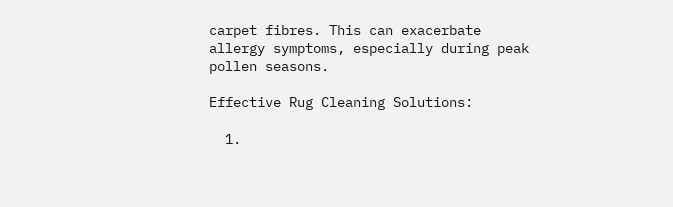carpet fibres. This can exacerbate allergy symptoms, especially during peak pollen seasons.

Effective Rug Cleaning Solutions:

  1.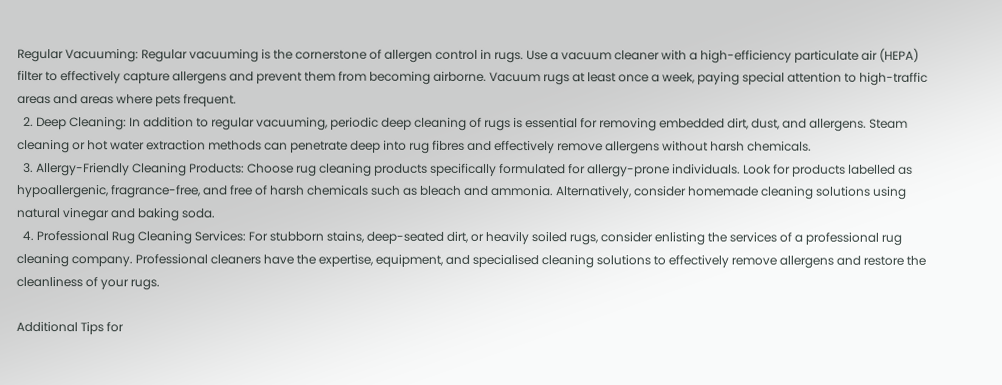Regular Vacuuming: Regular vacuuming is the cornerstone of allergen control in rugs. Use a vacuum cleaner with a high-efficiency particulate air (HEPA) filter to effectively capture allergens and prevent them from becoming airborne. Vacuum rugs at least once a week, paying special attention to high-traffic areas and areas where pets frequent.
  2. Deep Cleaning: In addition to regular vacuuming, periodic deep cleaning of rugs is essential for removing embedded dirt, dust, and allergens. Steam cleaning or hot water extraction methods can penetrate deep into rug fibres and effectively remove allergens without harsh chemicals.
  3. Allergy-Friendly Cleaning Products: Choose rug cleaning products specifically formulated for allergy-prone individuals. Look for products labelled as hypoallergenic, fragrance-free, and free of harsh chemicals such as bleach and ammonia. Alternatively, consider homemade cleaning solutions using natural vinegar and baking soda.
  4. Professional Rug Cleaning Services: For stubborn stains, deep-seated dirt, or heavily soiled rugs, consider enlisting the services of a professional rug cleaning company. Professional cleaners have the expertise, equipment, and specialised cleaning solutions to effectively remove allergens and restore the cleanliness of your rugs.

Additional Tips for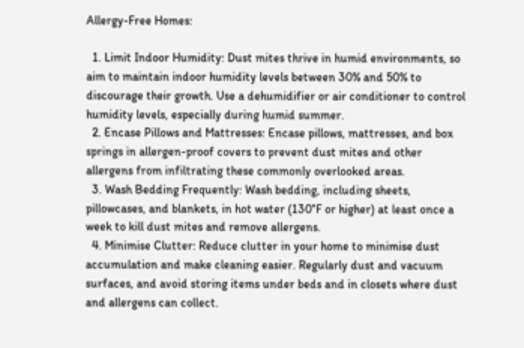Allergy-Free Homes:

  1. Limit Indoor Humidity: Dust mites thrive in humid environments, so aim to maintain indoor humidity levels between 30% and 50% to discourage their growth. Use a dehumidifier or air conditioner to control humidity levels, especially during humid summer.
  2. Encase Pillows and Mattresses: Encase pillows, mattresses, and box springs in allergen-proof covers to prevent dust mites and other allergens from infiltrating these commonly overlooked areas.
  3. Wash Bedding Frequently: Wash bedding, including sheets, pillowcases, and blankets, in hot water (130°F or higher) at least once a week to kill dust mites and remove allergens.
  4. Minimise Clutter: Reduce clutter in your home to minimise dust accumulation and make cleaning easier. Regularly dust and vacuum surfaces, and avoid storing items under beds and in closets where dust and allergens can collect.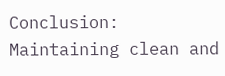Conclusion: Maintaining clean and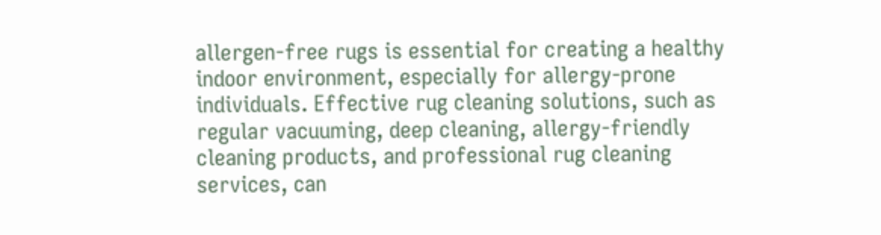allergen-free rugs is essential for creating a healthy indoor environment, especially for allergy-prone individuals. Effective rug cleaning solutions, such as regular vacuuming, deep cleaning, allergy-friendly cleaning products, and professional rug cleaning services, can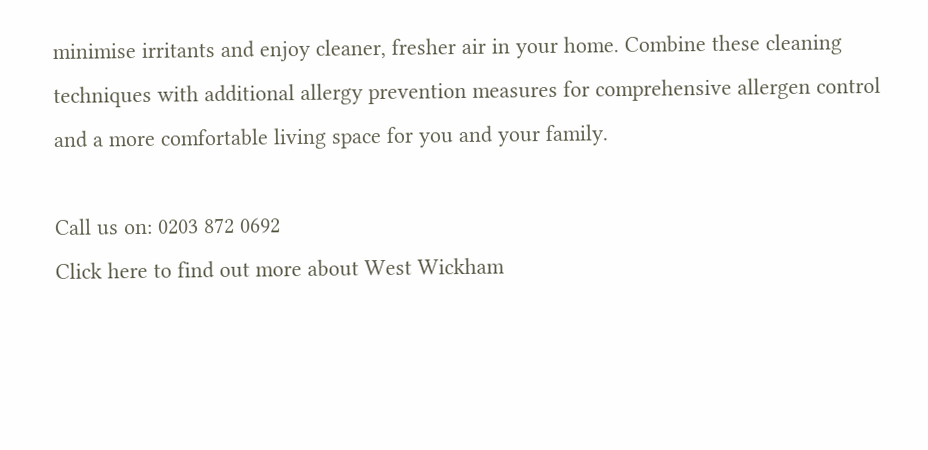minimise irritants and enjoy cleaner, fresher air in your home. Combine these cleaning techniques with additional allergy prevention measures for comprehensive allergen control and a more comfortable living space for you and your family.

Call us on: 0203 872 0692
Click here to find out more about West Wickham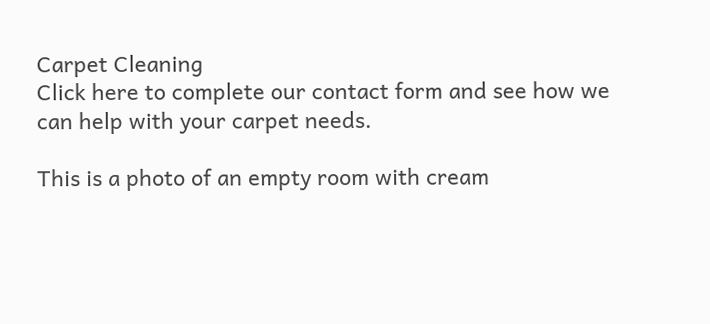Carpet Cleaning
Click here to complete our contact form and see how we can help with your carpet needs.

This is a photo of an empty room with cream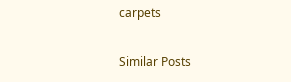carpets

Similar Posts